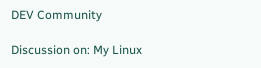DEV Community

Discussion on: My Linux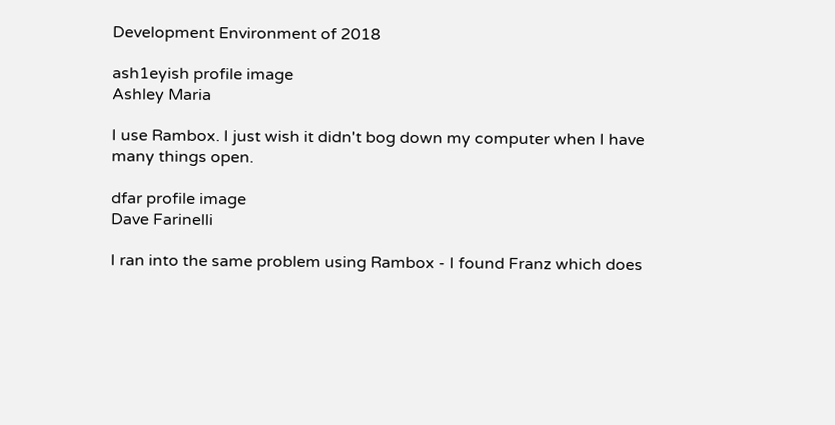Development Environment of 2018

ash1eyish profile image
Ashley Maria

I use Rambox. I just wish it didn't bog down my computer when I have many things open.

dfar profile image
Dave Farinelli

I ran into the same problem using Rambox - I found Franz which does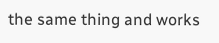the same thing and works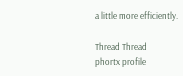a little more efficiently.

Thread Thread
phortx profile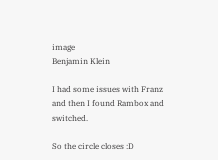image
Benjamin Klein

I had some issues with Franz and then I found Rambox and switched.

So the circle closes :D